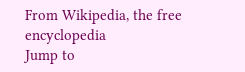From Wikipedia, the free encyclopedia
Jump to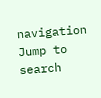navigation Jump to search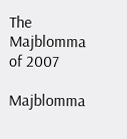The Majblomma of 2007

Majblomma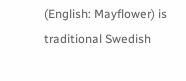(English: Mayflower) is traditional Swedish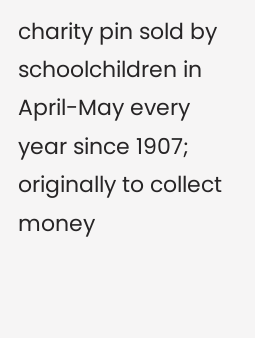charity pin sold by schoolchildren in April-May every year since 1907; originally to collect money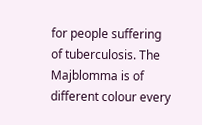for people suffering of tuberculosis. The Majblomma is of different colour every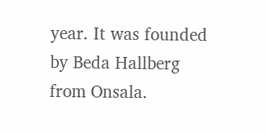year. It was founded by Beda Hallberg from Onsala.